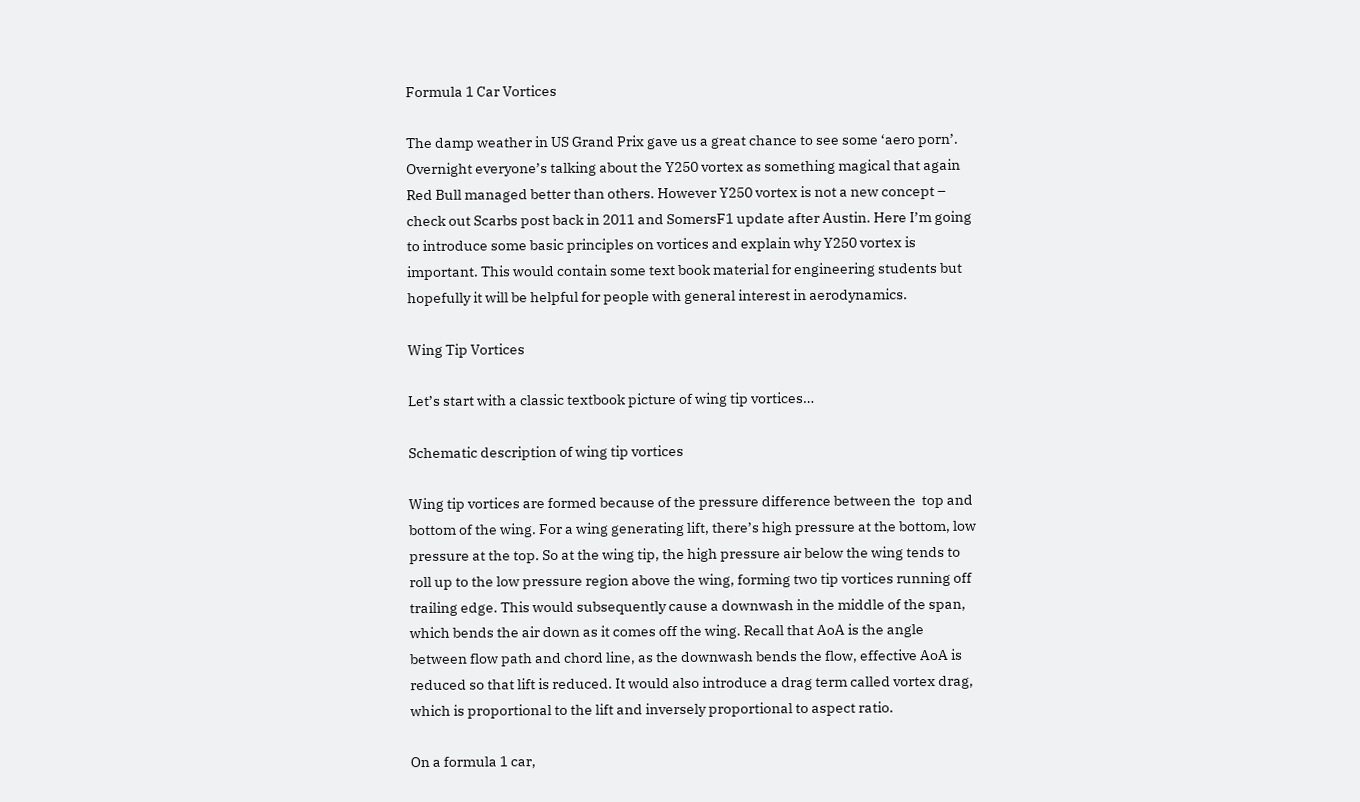Formula 1 Car Vortices

The damp weather in US Grand Prix gave us a great chance to see some ‘aero porn’. Overnight everyone’s talking about the Y250 vortex as something magical that again Red Bull managed better than others. However Y250 vortex is not a new concept – check out Scarbs post back in 2011 and SomersF1 update after Austin. Here I’m going to introduce some basic principles on vortices and explain why Y250 vortex is important. This would contain some text book material for engineering students but hopefully it will be helpful for people with general interest in aerodynamics.

Wing Tip Vortices

Let’s start with a classic textbook picture of wing tip vortices…

Schematic description of wing tip vortices

Wing tip vortices are formed because of the pressure difference between the  top and bottom of the wing. For a wing generating lift, there’s high pressure at the bottom, low pressure at the top. So at the wing tip, the high pressure air below the wing tends to roll up to the low pressure region above the wing, forming two tip vortices running off trailing edge. This would subsequently cause a downwash in the middle of the span, which bends the air down as it comes off the wing. Recall that AoA is the angle between flow path and chord line, as the downwash bends the flow, effective AoA is reduced so that lift is reduced. It would also introduce a drag term called vortex drag, which is proportional to the lift and inversely proportional to aspect ratio.

On a formula 1 car,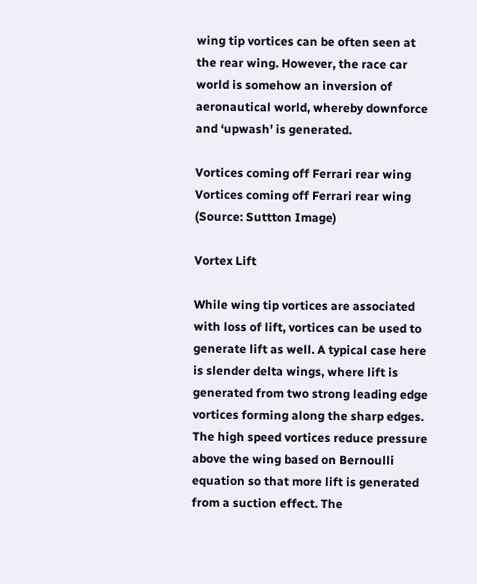wing tip vortices can be often seen at the rear wing. However, the race car world is somehow an inversion of aeronautical world, whereby downforce and ‘upwash’ is generated.

Vortices coming off Ferrari rear wing
Vortices coming off Ferrari rear wing (Source: Suttton Image)

Vortex Lift

While wing tip vortices are associated with loss of lift, vortices can be used to generate lift as well. A typical case here is slender delta wings, where lift is generated from two strong leading edge vortices forming along the sharp edges. The high speed vortices reduce pressure above the wing based on Bernoulli equation so that more lift is generated from a suction effect. The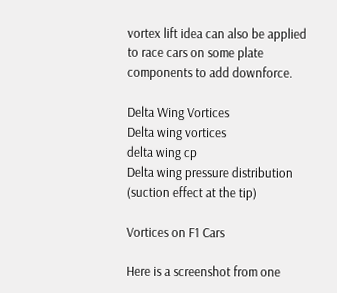vortex lift idea can also be applied to race cars on some plate components to add downforce.

Delta Wing Vortices
Delta wing vortices
delta wing cp
Delta wing pressure distribution (suction effect at the tip)

Vortices on F1 Cars

Here is a screenshot from one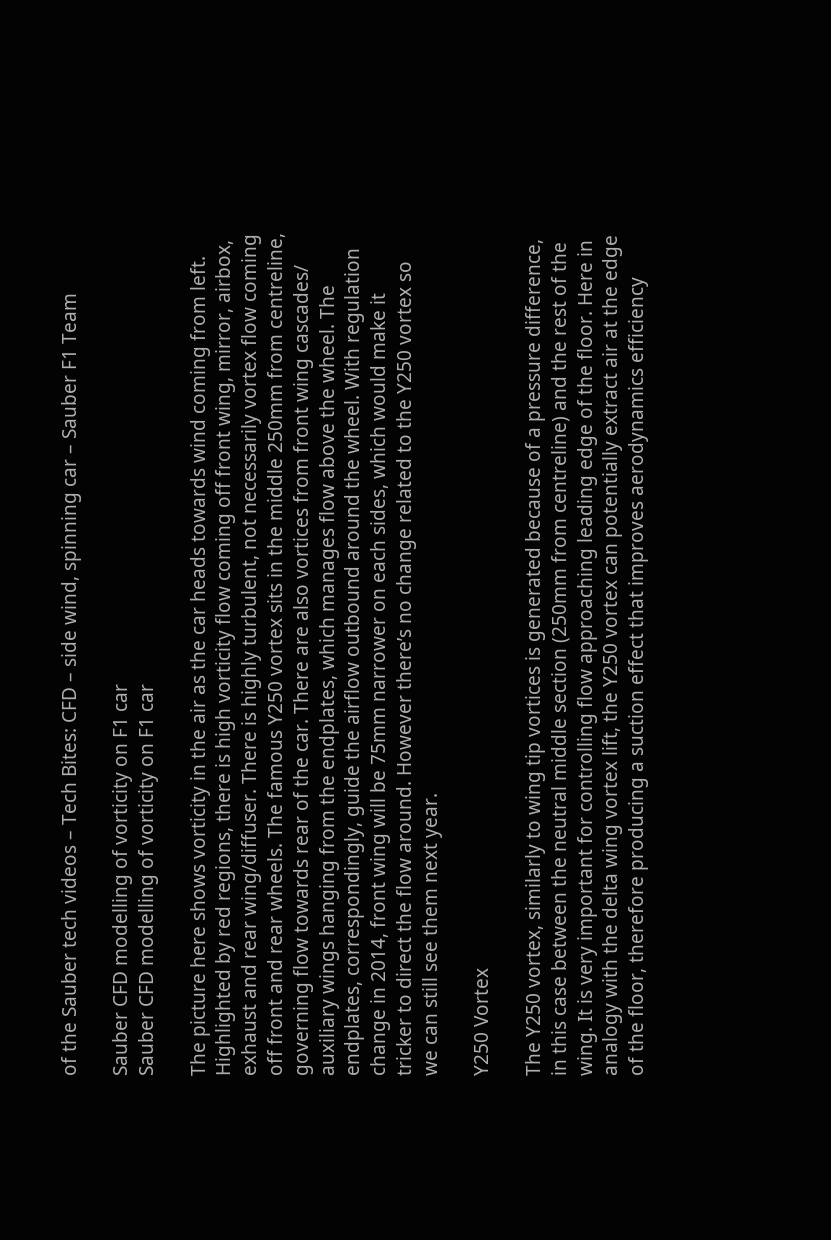of the Sauber tech videos – Tech Bites: CFD – side wind, spinning car – Sauber F1 Team

Sauber CFD modelling of vorticity on F1 car
Sauber CFD modelling of vorticity on F1 car

The picture here shows vorticity in the air as the car heads towards wind coming from left. Highlighted by red regions, there is high vorticity flow coming off front wing, mirror, airbox, exhaust and rear wing/diffuser. There is highly turbulent, not necessarily vortex flow coming off front and rear wheels. The famous Y250 vortex sits in the middle 250mm from centreline, governing flow towards rear of the car. There are also vortices from front wing cascades/ auxiliary wings hanging from the endplates, which manages flow above the wheel. The endplates, correspondingly, guide the airflow outbound around the wheel. With regulation change in 2014, front wing will be 75mm narrower on each sides, which would make it tricker to direct the flow around. However there’s no change related to the Y250 vortex so we can still see them next year.

Y250 Vortex

The Y250 vortex, similarly to wing tip vortices is generated because of a pressure difference, in this case between the neutral middle section (250mm from centreline) and the rest of the wing. It is very important for controlling flow approaching leading edge of the floor. Here in analogy with the delta wing vortex lift, the Y250 vortex can potentially extract air at the edge of the floor, therefore producing a suction effect that improves aerodynamics efficiency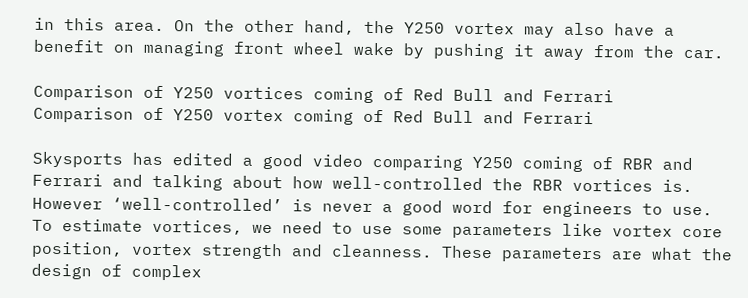in this area. On the other hand, the Y250 vortex may also have a benefit on managing front wheel wake by pushing it away from the car.

Comparison of Y250 vortices coming of Red Bull and Ferrari
Comparison of Y250 vortex coming of Red Bull and Ferrari

Skysports has edited a good video comparing Y250 coming of RBR and Ferrari and talking about how well-controlled the RBR vortices is. However ‘well-controlled’ is never a good word for engineers to use. To estimate vortices, we need to use some parameters like vortex core position, vortex strength and cleanness. These parameters are what the design of complex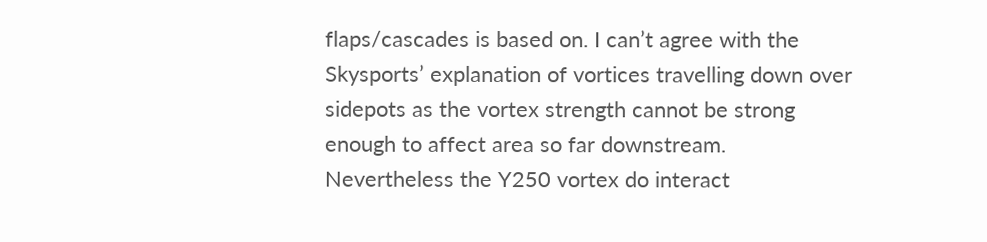flaps/cascades is based on. I can’t agree with the Skysports’ explanation of vortices travelling down over sidepots as the vortex strength cannot be strong enough to affect area so far downstream. Nevertheless the Y250 vortex do interact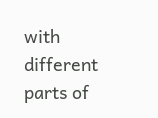with different parts of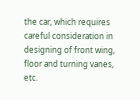the car, which requires careful consideration in designing of front wing, floor and turning vanes, etc.